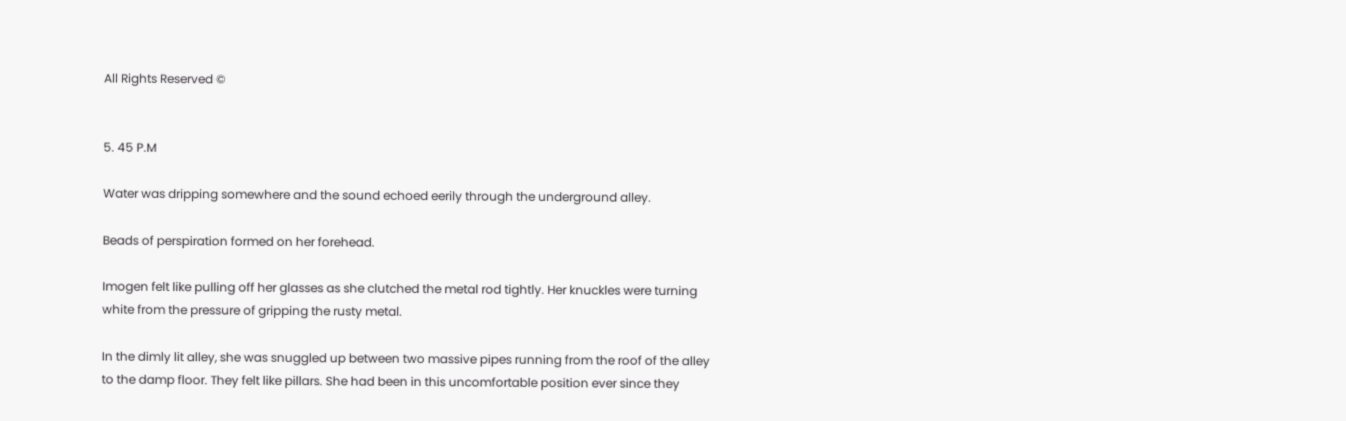All Rights Reserved ©


5. 45 P.M

Water was dripping somewhere and the sound echoed eerily through the underground alley.

Beads of perspiration formed on her forehead.

Imogen felt like pulling off her glasses as she clutched the metal rod tightly. Her knuckles were turning white from the pressure of gripping the rusty metal.

In the dimly lit alley, she was snuggled up between two massive pipes running from the roof of the alley to the damp floor. They felt like pillars. She had been in this uncomfortable position ever since they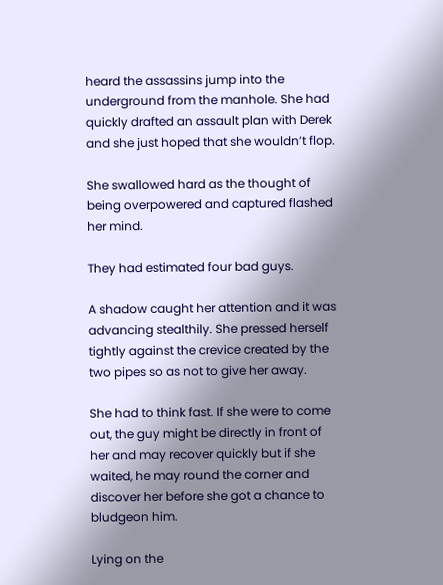heard the assassins jump into the underground from the manhole. She had quickly drafted an assault plan with Derek and she just hoped that she wouldn’t flop.

She swallowed hard as the thought of being overpowered and captured flashed her mind.

They had estimated four bad guys.

A shadow caught her attention and it was advancing stealthily. She pressed herself tightly against the crevice created by the two pipes so as not to give her away.

She had to think fast. If she were to come out, the guy might be directly in front of her and may recover quickly but if she waited, he may round the corner and discover her before she got a chance to bludgeon him.

Lying on the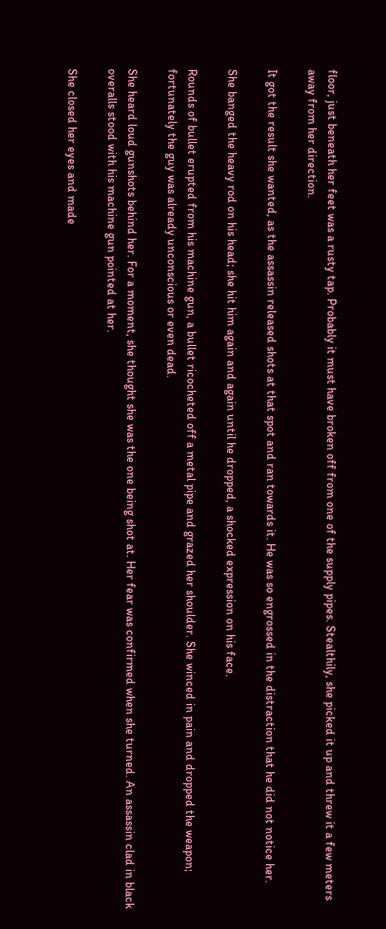floor, just beneath her feet was a rusty tap. Probably it must have broken off from one of the supply pipes. Stealthily, she picked it up and threw it a few meters away from her direction.

It got the result she wanted, as the assassin released shots at that spot and ran towards it. He was so engrossed in the distraction that he did not notice her.

She banged the heavy rod on his head; she hit him again and again until he dropped, a shocked expression on his face.

Rounds of bullet erupted from his machine gun, a bullet ricocheted off a metal pipe and grazed her shoulder. She winced in pain and dropped the weapon; fortunately the guy was already unconscious or even dead.

She heard loud gunshots behind her. For a moment, she thought she was the one being shot at. Her fear was confirmed when she turned. An assassin clad in black overalls stood with his machine gun pointed at her.

She closed her eyes and made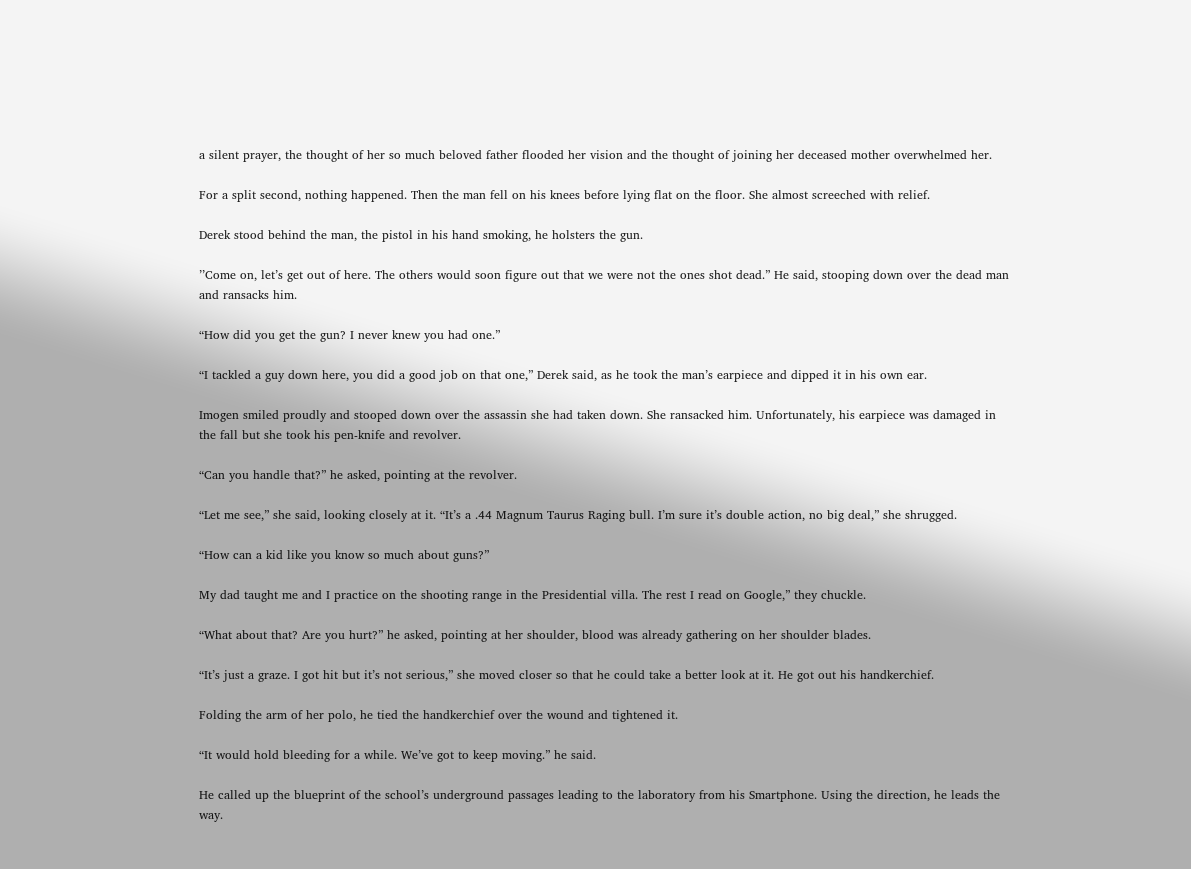a silent prayer, the thought of her so much beloved father flooded her vision and the thought of joining her deceased mother overwhelmed her.

For a split second, nothing happened. Then the man fell on his knees before lying flat on the floor. She almost screeched with relief.

Derek stood behind the man, the pistol in his hand smoking, he holsters the gun.

’’Come on, let’s get out of here. The others would soon figure out that we were not the ones shot dead.” He said, stooping down over the dead man and ransacks him.

“How did you get the gun? I never knew you had one.”

“I tackled a guy down here, you did a good job on that one,” Derek said, as he took the man’s earpiece and dipped it in his own ear.

Imogen smiled proudly and stooped down over the assassin she had taken down. She ransacked him. Unfortunately, his earpiece was damaged in the fall but she took his pen-knife and revolver.

“Can you handle that?” he asked, pointing at the revolver.

“Let me see,” she said, looking closely at it. “It’s a .44 Magnum Taurus Raging bull. I’m sure it’s double action, no big deal,” she shrugged.

“How can a kid like you know so much about guns?”

My dad taught me and I practice on the shooting range in the Presidential villa. The rest I read on Google,” they chuckle.

“What about that? Are you hurt?” he asked, pointing at her shoulder, blood was already gathering on her shoulder blades.

“It’s just a graze. I got hit but it’s not serious,” she moved closer so that he could take a better look at it. He got out his handkerchief.

Folding the arm of her polo, he tied the handkerchief over the wound and tightened it.

“It would hold bleeding for a while. We’ve got to keep moving.” he said.

He called up the blueprint of the school’s underground passages leading to the laboratory from his Smartphone. Using the direction, he leads the way.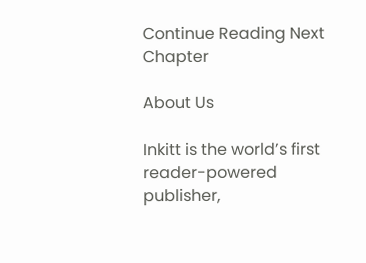Continue Reading Next Chapter

About Us

Inkitt is the world’s first reader-powered publisher,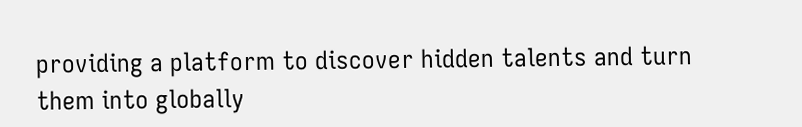providing a platform to discover hidden talents and turn them into globally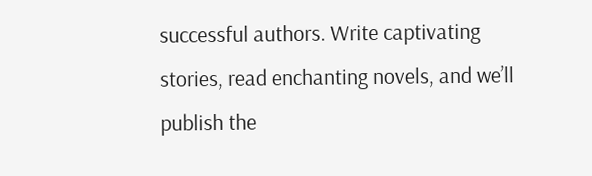successful authors. Write captivating stories, read enchanting novels, and we’ll publish the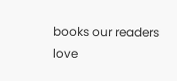books our readers love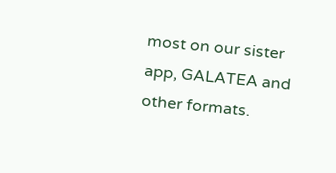most on our sister app, GALATEA and other formats.